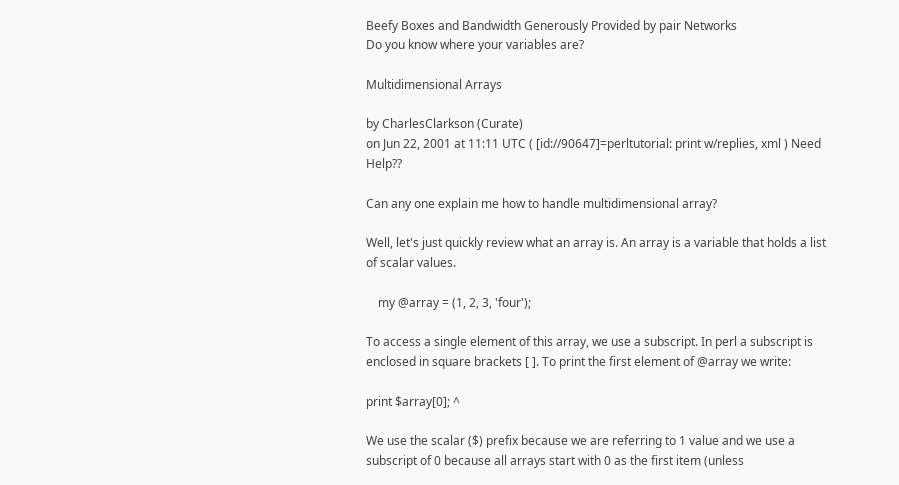Beefy Boxes and Bandwidth Generously Provided by pair Networks
Do you know where your variables are?

Multidimensional Arrays

by CharlesClarkson (Curate)
on Jun 22, 2001 at 11:11 UTC ( [id://90647]=perltutorial: print w/replies, xml ) Need Help??

Can any one explain me how to handle multidimensional array?

Well, let's just quickly review what an array is. An array is a variable that holds a list of scalar values.

    my @array = (1, 2, 3, 'four');

To access a single element of this array, we use a subscript. In perl a subscript is enclosed in square brackets [ ]. To print the first element of @array we write:

print $array[0]; ^

We use the scalar ($) prefix because we are referring to 1 value and we use a subscript of 0 because all arrays start with 0 as the first item (unless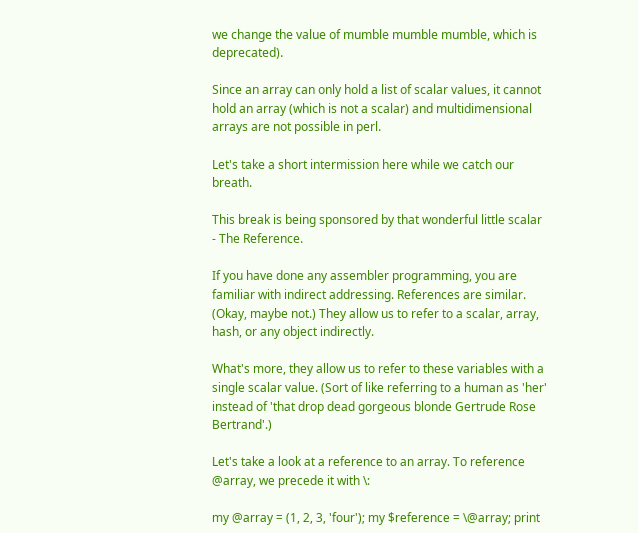we change the value of mumble mumble mumble, which is deprecated).

Since an array can only hold a list of scalar values, it cannot hold an array (which is not a scalar) and multidimensional arrays are not possible in perl.

Let's take a short intermission here while we catch our breath.

This break is being sponsored by that wonderful little scalar - The Reference.

If you have done any assembler programming, you are familiar with indirect addressing. References are similar. (Okay, maybe not.) They allow us to refer to a scalar, array, hash, or any object indirectly.

What's more, they allow us to refer to these variables with a single scalar value. (Sort of like referring to a human as 'her' instead of 'that drop dead gorgeous blonde Gertrude Rose Bertrand'.)

Let's take a look at a reference to an array. To reference @array, we precede it with \:

my @array = (1, 2, 3, 'four'); my $reference = \@array; print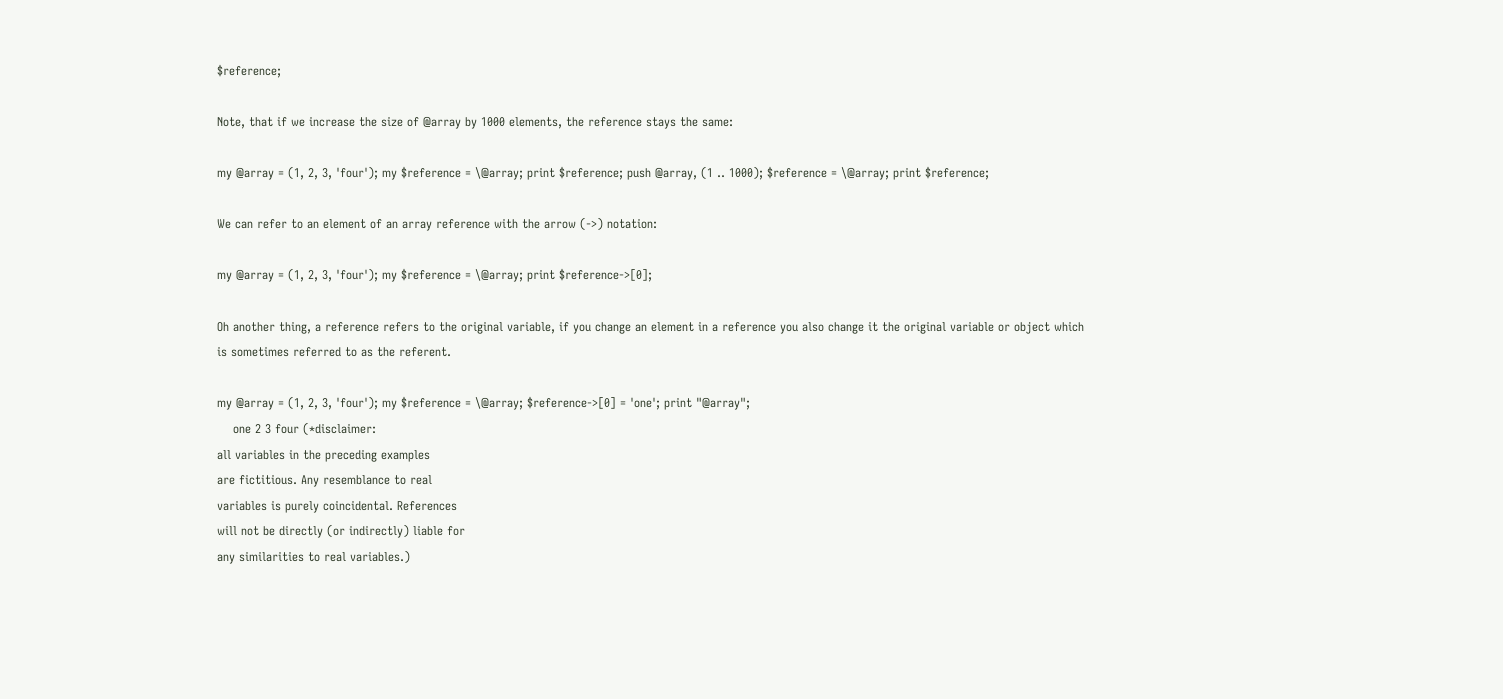$reference;

Note, that if we increase the size of @array by 1000 elements, the reference stays the same:

my @array = (1, 2, 3, 'four'); my $reference = \@array; print $reference; push @array, (1 .. 1000); $reference = \@array; print $reference;

We can refer to an element of an array reference with the arrow (->) notation:

my @array = (1, 2, 3, 'four'); my $reference = \@array; print $reference->[0];

Oh another thing, a reference refers to the original variable, if you change an element in a reference you also change it the original variable or object which is sometimes referred to as the referent.

my @array = (1, 2, 3, 'four'); my $reference = \@array; $reference->[0] = 'one'; print "@array";
    one 2 3 four (*disclaimer:
all variables in the preceding examples
are fictitious. Any resemblance to real
variables is purely coincidental. References
will not be directly (or indirectly) liable for
any similarities to real variables.)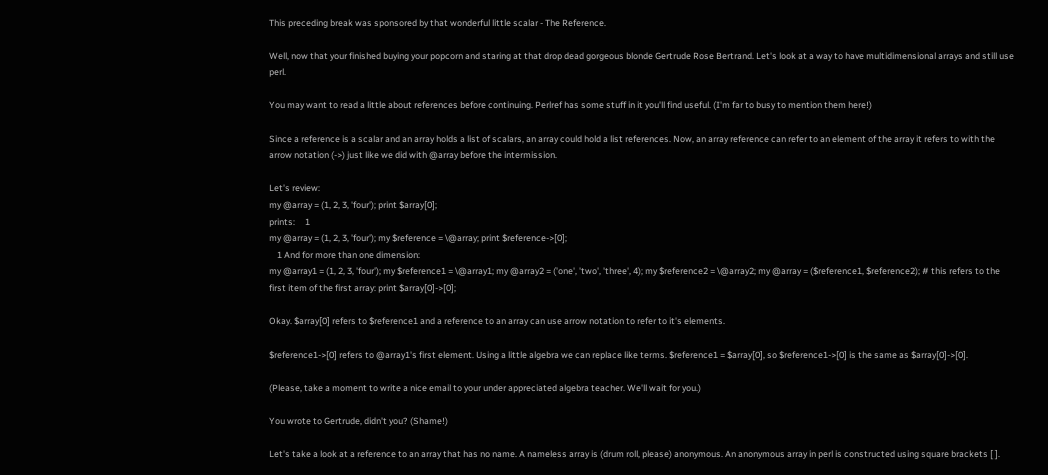This preceding break was sponsored by that wonderful little scalar - The Reference.

Well, now that your finished buying your popcorn and staring at that drop dead gorgeous blonde Gertrude Rose Bertrand. Let's look at a way to have multidimensional arrays and still use perl.

You may want to read a little about references before continuing. Perlref has some stuff in it you'll find useful. (I'm far to busy to mention them here!)

Since a reference is a scalar and an array holds a list of scalars, an array could hold a list references. Now, an array reference can refer to an element of the array it refers to with the arrow notation (->) just like we did with @array before the intermission.

Let's review:
my @array = (1, 2, 3, 'four'); print $array[0];
prints:     1
my @array = (1, 2, 3, 'four'); my $reference = \@array; print $reference->[0];
    1 And for more than one dimension:
my @array1 = (1, 2, 3, 'four'); my $reference1 = \@array1; my @array2 = ('one', 'two', 'three', 4); my $reference2 = \@array2; my @array = ($reference1, $reference2); # this refers to the first item of the first array: print $array[0]->[0];

Okay. $array[0] refers to $reference1 and a reference to an array can use arrow notation to refer to it's elements.

$reference1->[0] refers to @array1's first element. Using a little algebra we can replace like terms. $reference1 = $array[0], so $reference1->[0] is the same as $array[0]->[0].

(Please, take a moment to write a nice email to your under appreciated algebra teacher. We'll wait for you.)

You wrote to Gertrude, didn't you? (Shame!)

Let's take a look at a reference to an array that has no name. A nameless array is (drum roll, please) anonymous. An anonymous array in perl is constructed using square brackets [ ].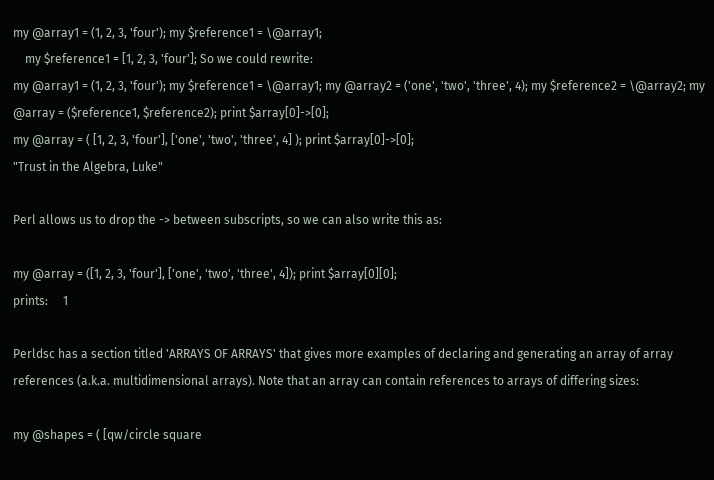my @array1 = (1, 2, 3, 'four'); my $reference1 = \@array1;
    my $reference1 = [1, 2, 3, 'four']; So we could rewrite:
my @array1 = (1, 2, 3, 'four'); my $reference1 = \@array1; my @array2 = ('one', 'two', 'three', 4); my $reference2 = \@array2; my @array = ($reference1, $reference2); print $array[0]->[0];
my @array = ( [1, 2, 3, 'four'], ['one', 'two', 'three', 4] ); print $array[0]->[0];
"Trust in the Algebra, Luke"

Perl allows us to drop the -> between subscripts, so we can also write this as:

my @array = ([1, 2, 3, 'four'], ['one', 'two', 'three', 4]); print $array[0][0];
prints:     1

Perldsc has a section titled 'ARRAYS OF ARRAYS' that gives more examples of declaring and generating an array of array references (a.k.a. multidimensional arrays). Note that an array can contain references to arrays of differing sizes:

my @shapes = ( [qw/circle square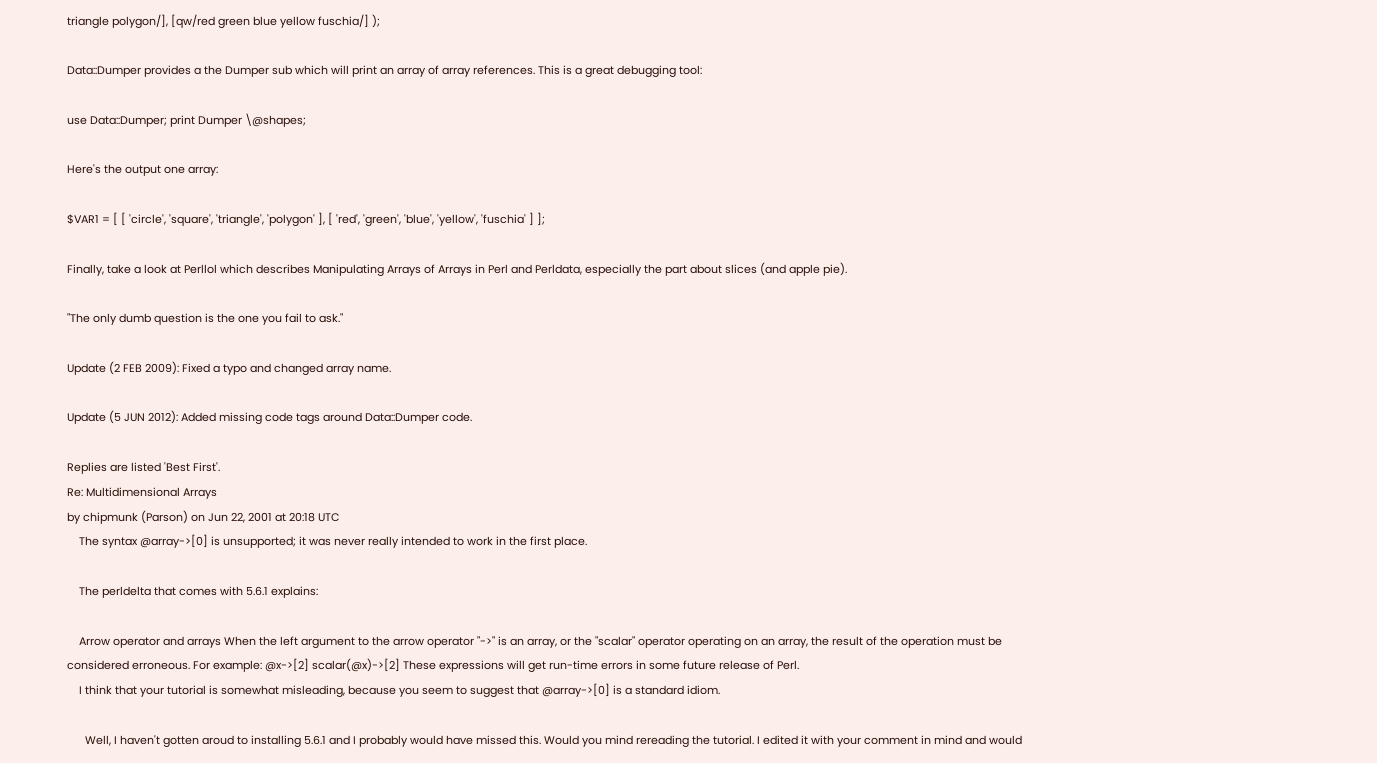triangle polygon/], [qw/red green blue yellow fuschia/] );

Data::Dumper provides a the Dumper sub which will print an array of array references. This is a great debugging tool:

use Data::Dumper; print Dumper \@shapes;

Here's the output one array:

$VAR1 = [ [ 'circle', 'square', 'triangle', 'polygon' ], [ 'red', 'green', 'blue', 'yellow', 'fuschia' ] ];

Finally, take a look at Perllol which describes Manipulating Arrays of Arrays in Perl and Perldata, especially the part about slices (and apple pie).

"The only dumb question is the one you fail to ask."

Update (2 FEB 2009): Fixed a typo and changed array name.

Update (5 JUN 2012): Added missing code tags around Data::Dumper code.

Replies are listed 'Best First'.
Re: Multidimensional Arrays
by chipmunk (Parson) on Jun 22, 2001 at 20:18 UTC
    The syntax @array->[0] is unsupported; it was never really intended to work in the first place.

    The perldelta that comes with 5.6.1 explains:

    Arrow operator and arrays When the left argument to the arrow operator "->" is an array, or the "scalar" operator operating on an array, the result of the operation must be considered erroneous. For example: @x->[2] scalar(@x)->[2] These expressions will get run-time errors in some future release of Perl.
    I think that your tutorial is somewhat misleading, because you seem to suggest that @array->[0] is a standard idiom.

      Well, I haven't gotten aroud to installing 5.6.1 and I probably would have missed this. Would you mind rereading the tutorial. I edited it with your comment in mind and would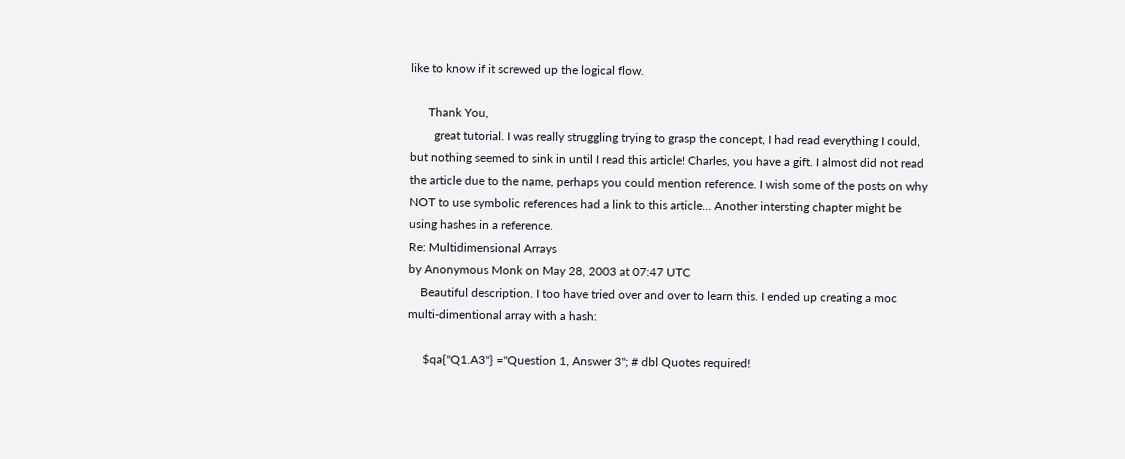like to know if it screwed up the logical flow.

      Thank You,
        great tutorial. I was really struggling trying to grasp the concept, I had read everything I could, but nothing seemed to sink in until I read this article! Charles, you have a gift. I almost did not read the article due to the name, perhaps you could mention reference. I wish some of the posts on why NOT to use symbolic references had a link to this article... Another intersting chapter might be using hashes in a reference.
Re: Multidimensional Arrays
by Anonymous Monk on May 28, 2003 at 07:47 UTC
    Beautiful description. I too have tried over and over to learn this. I ended up creating a moc multi-dimentional array with a hash:

     $qa{"Q1.A3"} ="Question 1, Answer 3"; # dbl Quotes required!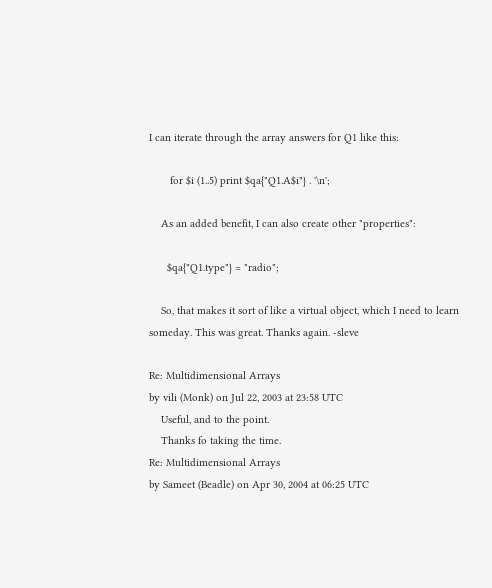I can iterate through the array answers for Q1 like this:

       for $i (1..5) print $qa{"Q1.A$i"} . '\n';

    As an added benefit, I can also create other "properties":

      $qa{"Q1.type"} = "radio";

    So, that makes it sort of like a virtual object, which I need to learn someday. This was great. Thanks again. -sleve

Re: Multidimensional Arrays
by vili (Monk) on Jul 22, 2003 at 23:58 UTC
    Useful, and to the point.
    Thanks fo taking the time.
Re: Multidimensional Arrays
by Sameet (Beadle) on Apr 30, 2004 at 06:25 UTC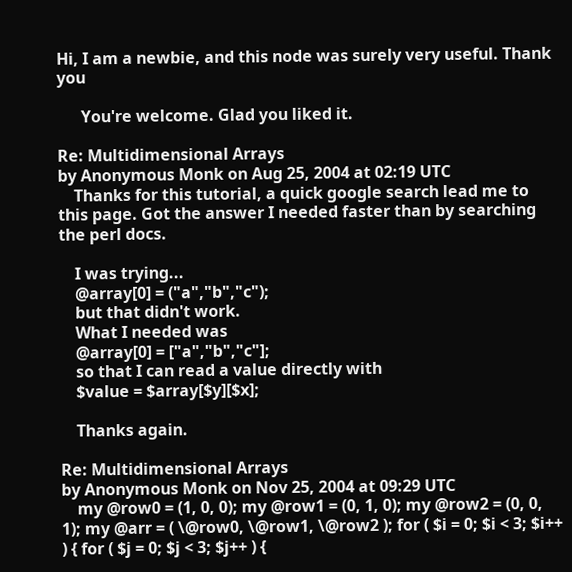Hi, I am a newbie, and this node was surely very useful. Thank you

      You're welcome. Glad you liked it.

Re: Multidimensional Arrays
by Anonymous Monk on Aug 25, 2004 at 02:19 UTC
    Thanks for this tutorial, a quick google search lead me to this page. Got the answer I needed faster than by searching the perl docs.

    I was trying...
    @array[0] = ("a","b","c");
    but that didn't work.
    What I needed was
    @array[0] = ["a","b","c"];
    so that I can read a value directly with
    $value = $array[$y][$x];

    Thanks again.

Re: Multidimensional Arrays
by Anonymous Monk on Nov 25, 2004 at 09:29 UTC
    my @row0 = (1, 0, 0); my @row1 = (0, 1, 0); my @row2 = (0, 0, 1); my @arr = ( \@row0, \@row1, \@row2 ); for ( $i = 0; $i < 3; $i++ ) { for ( $j = 0; $j < 3; $j++ ) {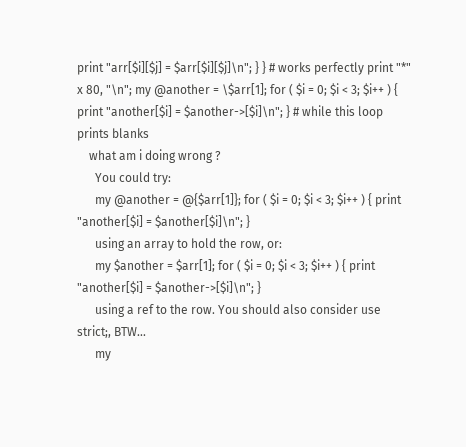print "arr[$i][$j] = $arr[$i][$j]\n"; } } # works perfectly print "*" x 80, "\n"; my @another = \$arr[1]; for ( $i = 0; $i < 3; $i++ ) { print "another[$i] = $another->[$i]\n"; } # while this loop prints blanks
    what am i doing wrong ?
      You could try:
      my @another = @{$arr[1]}; for ( $i = 0; $i < 3; $i++ ) { print "another[$i] = $another[$i]\n"; }
      using an array to hold the row, or:
      my $another = $arr[1]; for ( $i = 0; $i < 3; $i++ ) { print "another[$i] = $another->[$i]\n"; }
      using a ref to the row. You should also consider use strict;, BTW...
      my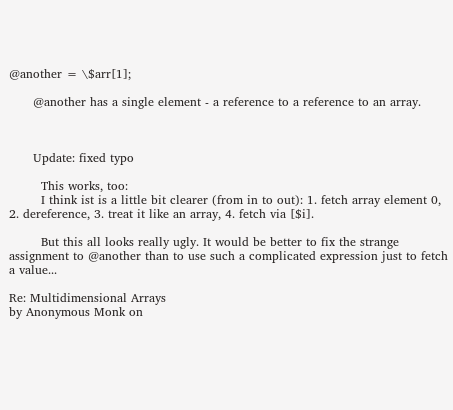@another = \$arr[1];

      @another has a single element - a reference to a reference to an array.



      Update: fixed typo

        This works, too:
        I think ist is a little bit clearer (from in to out): 1. fetch array element 0, 2. dereference, 3. treat it like an array, 4. fetch via [$i].

        But this all looks really ugly. It would be better to fix the strange assignment to @another than to use such a complicated expression just to fetch a value...

Re: Multidimensional Arrays
by Anonymous Monk on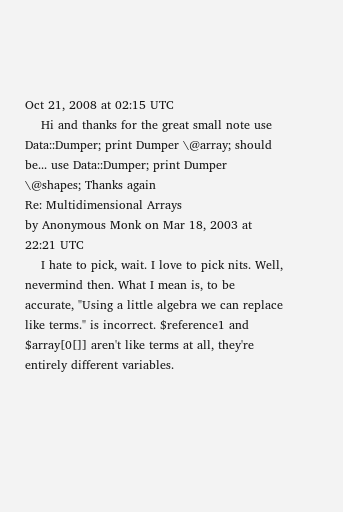Oct 21, 2008 at 02:15 UTC
    Hi and thanks for the great small note use Data::Dumper; print Dumper \@array; should be... use Data::Dumper; print Dumper \@shapes; Thanks again
Re: Multidimensional Arrays
by Anonymous Monk on Mar 18, 2003 at 22:21 UTC
    I hate to pick, wait. I love to pick nits. Well, nevermind then. What I mean is, to be accurate, "Using a little algebra we can replace like terms." is incorrect. $reference1 and $array[0[]] aren't like terms at all, they're entirely different variables.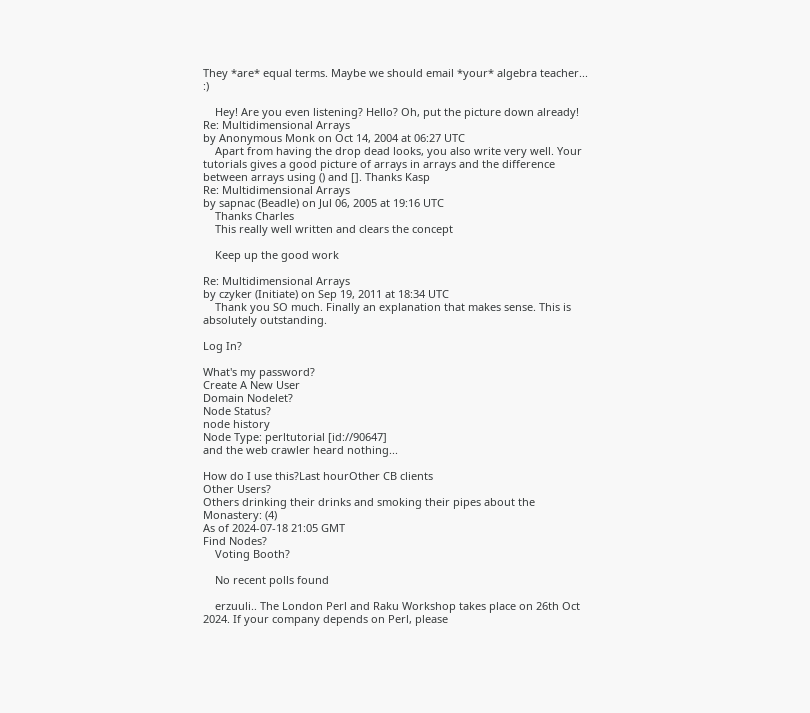They *are* equal terms. Maybe we should email *your* algebra teacher... :)

    Hey! Are you even listening? Hello? Oh, put the picture down already!
Re: Multidimensional Arrays
by Anonymous Monk on Oct 14, 2004 at 06:27 UTC
    Apart from having the drop dead looks, you also write very well. Your tutorials gives a good picture of arrays in arrays and the difference between arrays using () and []. Thanks Kasp
Re: Multidimensional Arrays
by sapnac (Beadle) on Jul 06, 2005 at 19:16 UTC
    Thanks Charles
    This really well written and clears the concept

    Keep up the good work

Re: Multidimensional Arrays
by czyker (Initiate) on Sep 19, 2011 at 18:34 UTC
    Thank you SO much. Finally an explanation that makes sense. This is absolutely outstanding.

Log In?

What's my password?
Create A New User
Domain Nodelet?
Node Status?
node history
Node Type: perltutorial [id://90647]
and the web crawler heard nothing...

How do I use this?Last hourOther CB clients
Other Users?
Others drinking their drinks and smoking their pipes about the Monastery: (4)
As of 2024-07-18 21:05 GMT
Find Nodes?
    Voting Booth?

    No recent polls found

    erzuuli‥ The London Perl and Raku Workshop takes place on 26th Oct 2024. If your company depends on Perl, please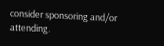consider sponsoring and/or attending.